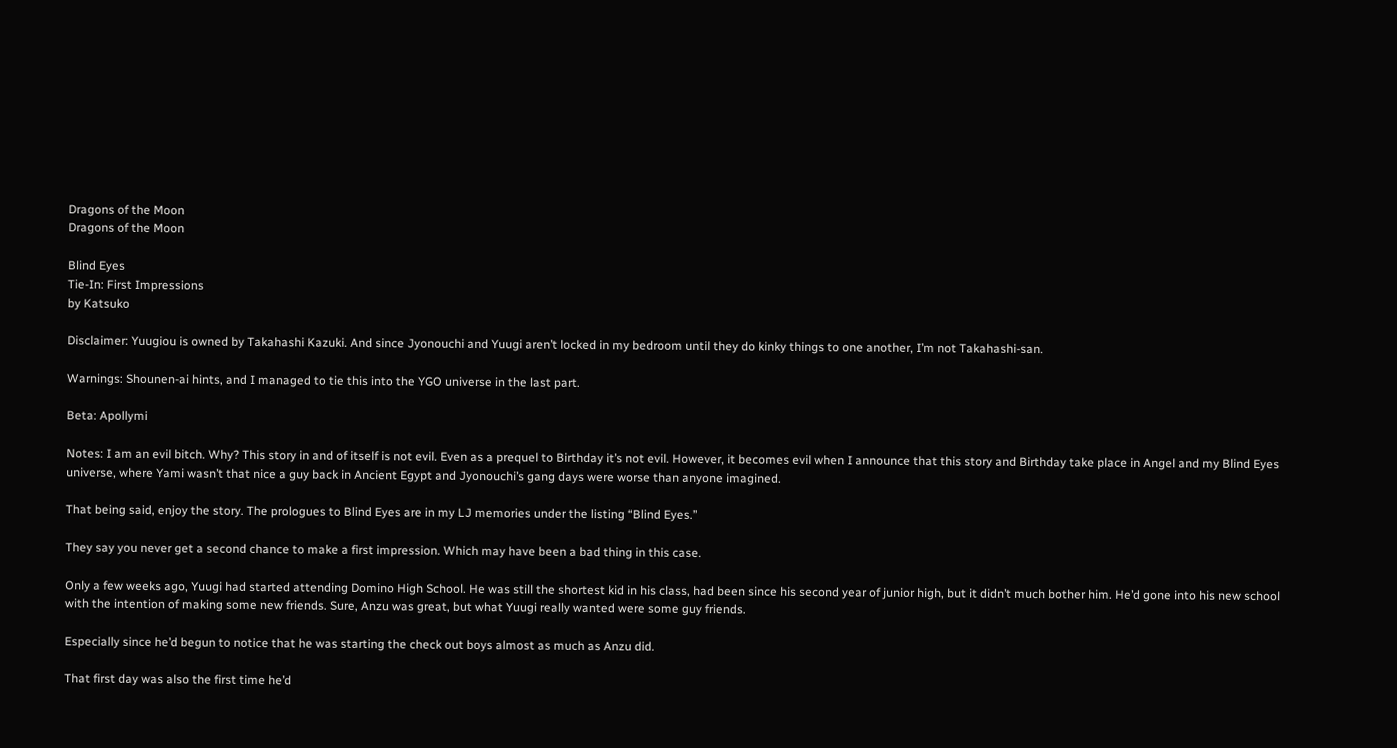Dragons of the Moon
Dragons of the Moon

Blind Eyes
Tie-In: First Impressions
by Katsuko

Disclaimer: Yuugiou is owned by Takahashi Kazuki. And since Jyonouchi and Yuugi aren’t locked in my bedroom until they do kinky things to one another, I’m not Takahashi-san.

Warnings: Shounen-ai hints, and I managed to tie this into the YGO universe in the last part.

Beta: Apollymi

Notes: I am an evil bitch. Why? This story in and of itself is not evil. Even as a prequel to Birthday it’s not evil. However, it becomes evil when I announce that this story and Birthday take place in Angel and my Blind Eyes universe, where Yami wasn’t that nice a guy back in Ancient Egypt and Jyonouchi’s gang days were worse than anyone imagined.

That being said, enjoy the story. The prologues to Blind Eyes are in my LJ memories under the listing “Blind Eyes.”

They say you never get a second chance to make a first impression. Which may have been a bad thing in this case.

Only a few weeks ago, Yuugi had started attending Domino High School. He was still the shortest kid in his class, had been since his second year of junior high, but it didn’t much bother him. He’d gone into his new school with the intention of making some new friends. Sure, Anzu was great, but what Yuugi really wanted were some guy friends.

Especially since he’d begun to notice that he was starting the check out boys almost as much as Anzu did.

That first day was also the first time he’d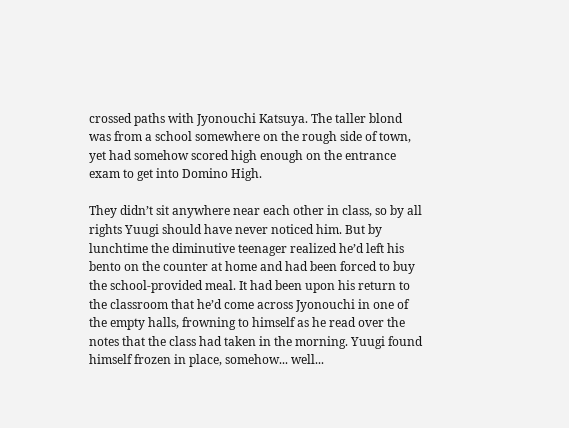crossed paths with Jyonouchi Katsuya. The taller blond was from a school somewhere on the rough side of town, yet had somehow scored high enough on the entrance exam to get into Domino High.

They didn’t sit anywhere near each other in class, so by all rights Yuugi should have never noticed him. But by lunchtime the diminutive teenager realized he’d left his bento on the counter at home and had been forced to buy the school-provided meal. It had been upon his return to the classroom that he’d come across Jyonouchi in one of the empty halls, frowning to himself as he read over the notes that the class had taken in the morning. Yuugi found himself frozen in place, somehow... well...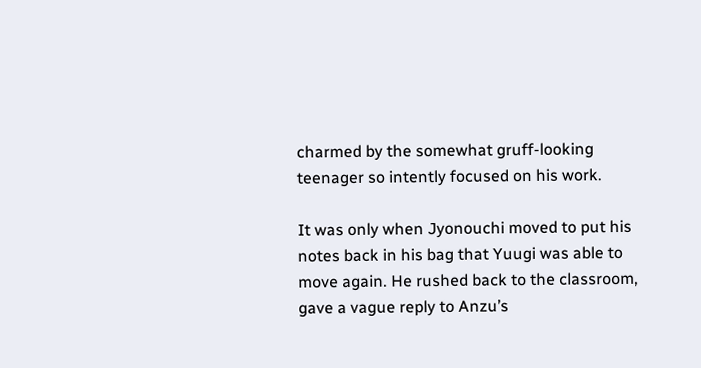charmed by the somewhat gruff-looking teenager so intently focused on his work.

It was only when Jyonouchi moved to put his notes back in his bag that Yuugi was able to move again. He rushed back to the classroom, gave a vague reply to Anzu’s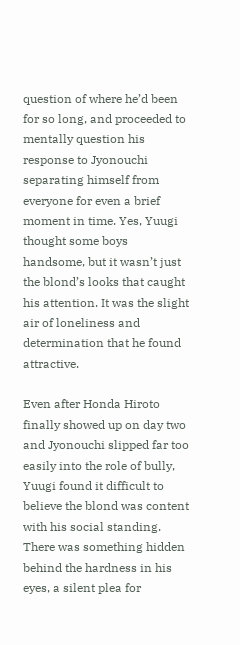question of where he’d been for so long, and proceeded to mentally question his response to Jyonouchi separating himself from everyone for even a brief moment in time. Yes, Yuugi thought some boys handsome, but it wasn’t just the blond’s looks that caught his attention. It was the slight air of loneliness and determination that he found attractive.

Even after Honda Hiroto finally showed up on day two and Jyonouchi slipped far too easily into the role of bully, Yuugi found it difficult to believe the blond was content with his social standing. There was something hidden behind the hardness in his eyes, a silent plea for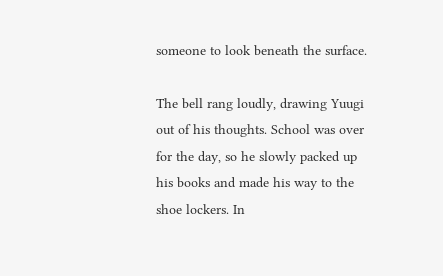someone to look beneath the surface.

The bell rang loudly, drawing Yuugi out of his thoughts. School was over for the day, so he slowly packed up his books and made his way to the shoe lockers. In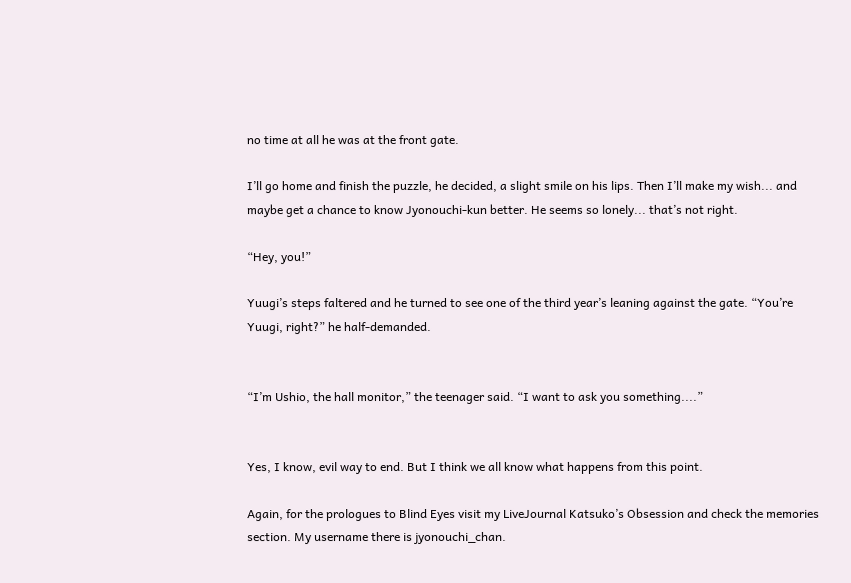no time at all he was at the front gate.

I’ll go home and finish the puzzle, he decided, a slight smile on his lips. Then I’ll make my wish... and maybe get a chance to know Jyonouchi-kun better. He seems so lonely... that’s not right.

“Hey, you!”

Yuugi’s steps faltered and he turned to see one of the third year’s leaning against the gate. “You’re Yuugi, right?” he half-demanded.


“I’m Ushio, the hall monitor,” the teenager said. “I want to ask you something....”


Yes, I know, evil way to end. But I think we all know what happens from this point.

Again, for the prologues to Blind Eyes visit my LiveJournal Katsuko’s Obsession and check the memories section. My username there is jyonouchi_chan.